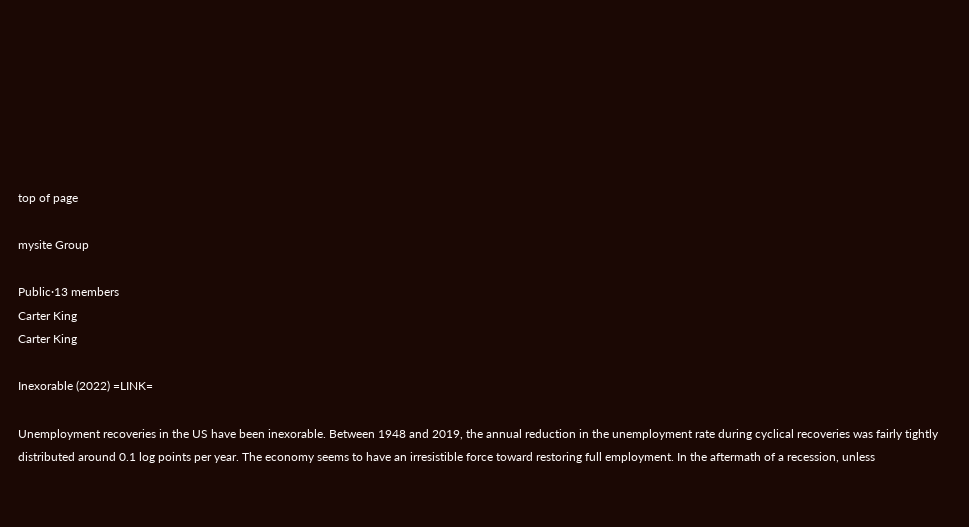top of page

mysite Group

Public·13 members
Carter King
Carter King

Inexorable (2022) =LINK=

Unemployment recoveries in the US have been inexorable. Between 1948 and 2019, the annual reduction in the unemployment rate during cyclical recoveries was fairly tightly distributed around 0.1 log points per year. The economy seems to have an irresistible force toward restoring full employment. In the aftermath of a recession, unless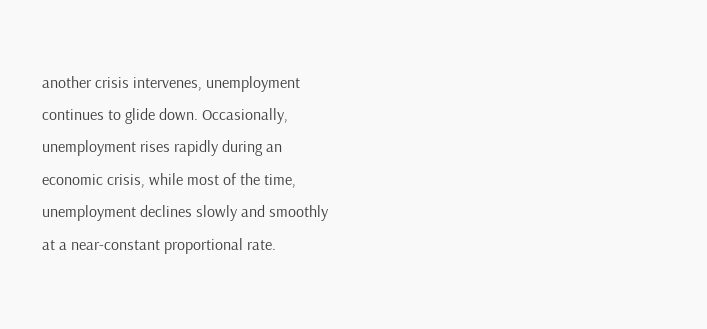another crisis intervenes, unemployment continues to glide down. Occasionally, unemployment rises rapidly during an economic crisis, while most of the time, unemployment declines slowly and smoothly at a near-constant proportional rate.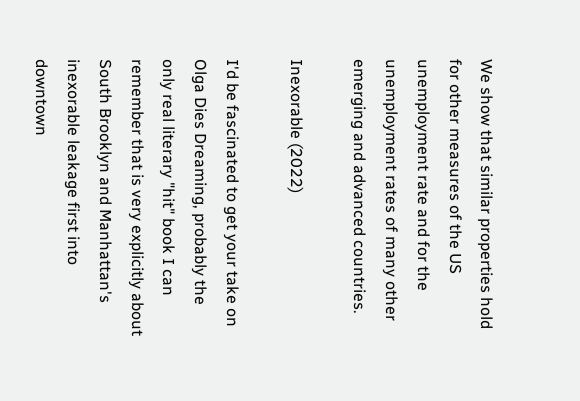We show that similar properties hold for other measures of the US unemployment rate and for the unemployment rates of many other emerging and advanced countries.

Inexorable (2022)

I'd be fascinated to get your take on Olga Dies Dreaming, probably the only real literary "hit" book I can remember that is very explicitly about South Brooklyn and Manhattan's inexorable leakage first into downtown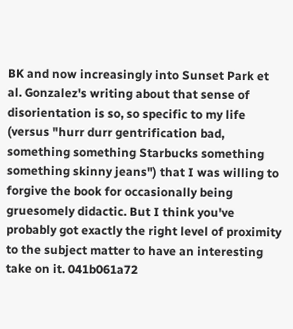BK and now increasingly into Sunset Park et al. Gonzalez's writing about that sense of disorientation is so, so specific to my life (versus "hurr durr gentrification bad, something something Starbucks something something skinny jeans") that I was willing to forgive the book for occasionally being gruesomely didactic. But I think you've probably got exactly the right level of proximity to the subject matter to have an interesting take on it. 041b061a72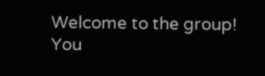Welcome to the group! You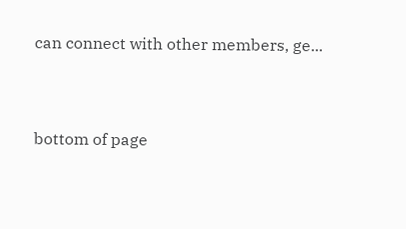can connect with other members, ge...


bottom of page